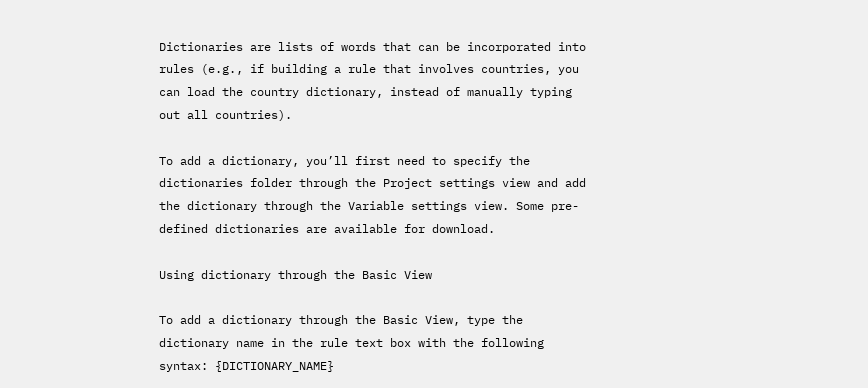Dictionaries are lists of words that can be incorporated into rules (e.g., if building a rule that involves countries, you can load the country dictionary, instead of manually typing out all countries).

To add a dictionary, you’ll first need to specify the dictionaries folder through the Project settings view and add the dictionary through the Variable settings view. Some pre-defined dictionaries are available for download.

Using dictionary through the Basic View

To add a dictionary through the Basic View, type the dictionary name in the rule text box with the following syntax: {DICTIONARY_NAME}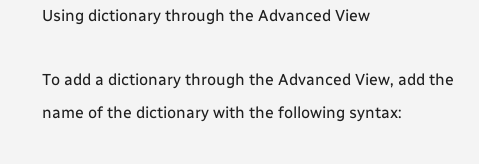Using dictionary through the Advanced View

To add a dictionary through the Advanced View, add the name of the dictionary with the following syntax: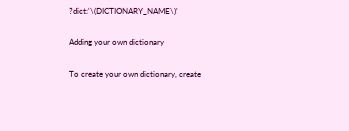?dict:'\(DICTIONARY_NAME\)'

Adding your own dictionary

To create your own dictionary, create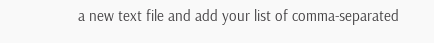a new text file and add your list of comma-separated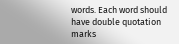words. Each word should have double quotation marks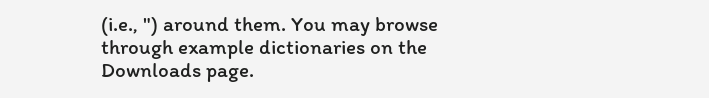(i.e., ") around them. You may browse through example dictionaries on the Downloads page.